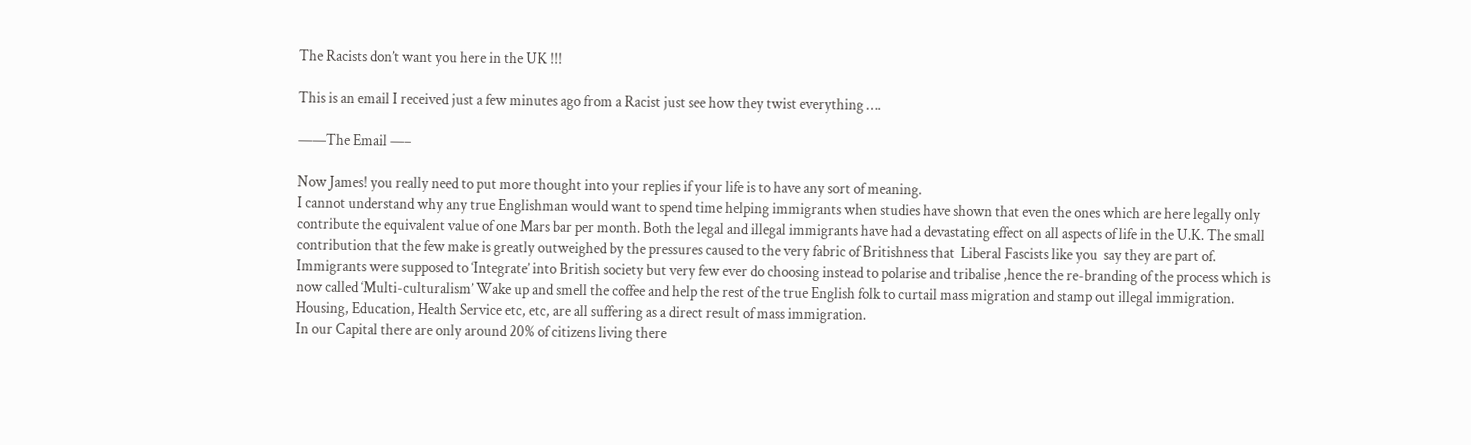The Racists don’t want you here in the UK !!!

This is an email I received just a few minutes ago from a Racist just see how they twist everything ….

——The Email —–

Now James! you really need to put more thought into your replies if your life is to have any sort of meaning.
I cannot understand why any true Englishman would want to spend time helping immigrants when studies have shown that even the ones which are here legally only contribute the equivalent value of one Mars bar per month. Both the legal and illegal immigrants have had a devastating effect on all aspects of life in the U.K. The small contribution that the few make is greatly outweighed by the pressures caused to the very fabric of Britishness that  Liberal Fascists like you  say they are part of. Immigrants were supposed to ‘Integrate’ into British society but very few ever do choosing instead to polarise and tribalise ,hence the re-branding of the process which is now called ‘Multi-culturalism’ Wake up and smell the coffee and help the rest of the true English folk to curtail mass migration and stamp out illegal immigration.
Housing, Education, Health Service etc, etc, are all suffering as a direct result of mass immigration.
In our Capital there are only around 20% of citizens living there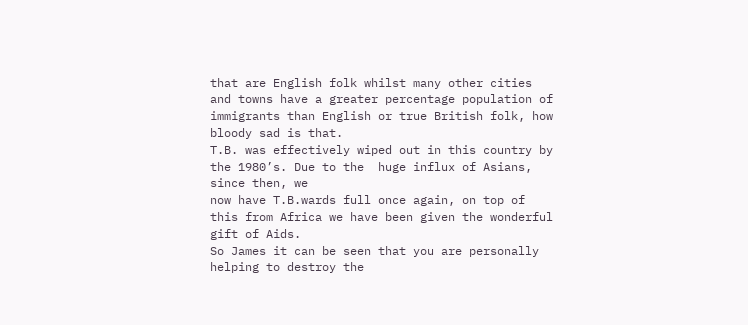that are English folk whilst many other cities and towns have a greater percentage population of immigrants than English or true British folk, how bloody sad is that.
T.B. was effectively wiped out in this country by the 1980’s. Due to the  huge influx of Asians, since then, we
now have T.B.wards full once again, on top of this from Africa we have been given the wonderful gift of Aids.
So James it can be seen that you are personally helping to destroy the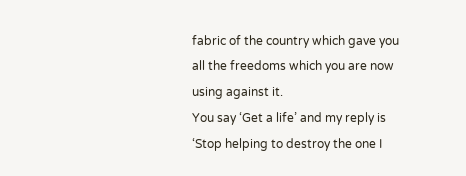fabric of the country which gave you all the freedoms which you are now using against it.
You say ‘Get a life’ and my reply is ‘Stop helping to destroy the one I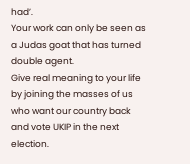had’.
Your work can only be seen as a Judas goat that has turned double agent.
Give real meaning to your life by joining the masses of us who want our country back and vote UKIP in the next election.